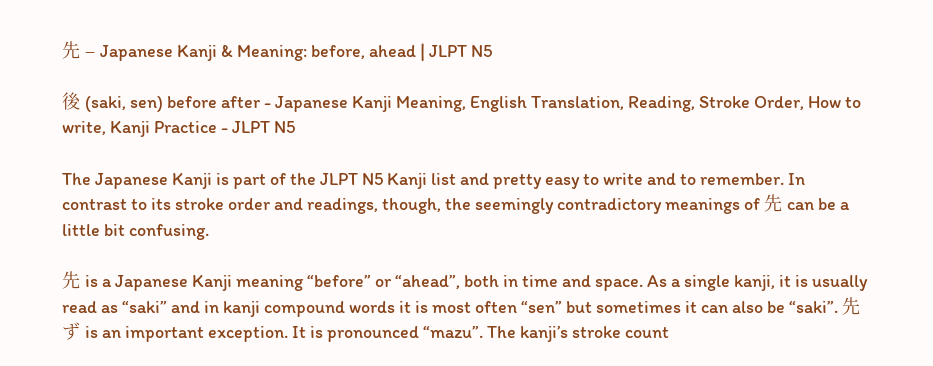先 – Japanese Kanji & Meaning: before, ahead | JLPT N5

後 (saki, sen) before after - Japanese Kanji Meaning, English Translation, Reading, Stroke Order, How to write, Kanji Practice - JLPT N5

The Japanese Kanji is part of the JLPT N5 Kanji list and pretty easy to write and to remember. In contrast to its stroke order and readings, though, the seemingly contradictory meanings of 先 can be a little bit confusing.

先 is a Japanese Kanji meaning “before” or “ahead”, both in time and space. As a single kanji, it is usually read as “saki” and in kanji compound words it is most often “sen” but sometimes it can also be “saki”. 先ず is an important exception. It is pronounced “mazu”. The kanji’s stroke count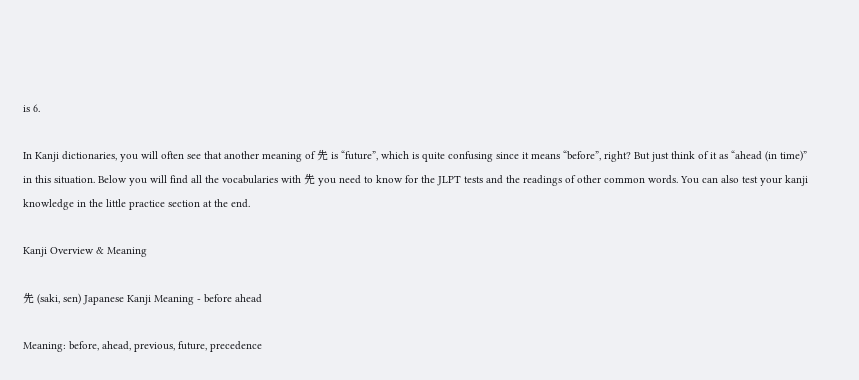is 6.

In Kanji dictionaries, you will often see that another meaning of 先 is “future”, which is quite confusing since it means “before”, right? But just think of it as “ahead (in time)” in this situation. Below you will find all the vocabularies with 先 you need to know for the JLPT tests and the readings of other common words. You can also test your kanji knowledge in the little practice section at the end.

Kanji Overview & Meaning

先 (saki, sen) Japanese Kanji Meaning - before ahead

Meaning: before, ahead, previous, future, precedence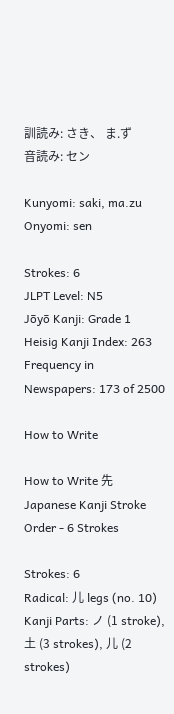訓読み: さき、 ま.ず
音読み: セン

Kunyomi: saki, ma.zu
Onyomi: sen

Strokes: 6
JLPT Level: N5
Jōyō Kanji: Grade 1
Heisig Kanji Index: 263
Frequency in Newspapers: 173 of 2500

How to Write

How to Write 先 Japanese Kanji Stroke Order - 6 Strokes

Strokes: 6
Radical: 儿 legs (no. 10)
Kanji Parts: ノ (1 stroke), 土 (3 strokes), 儿 (2 strokes)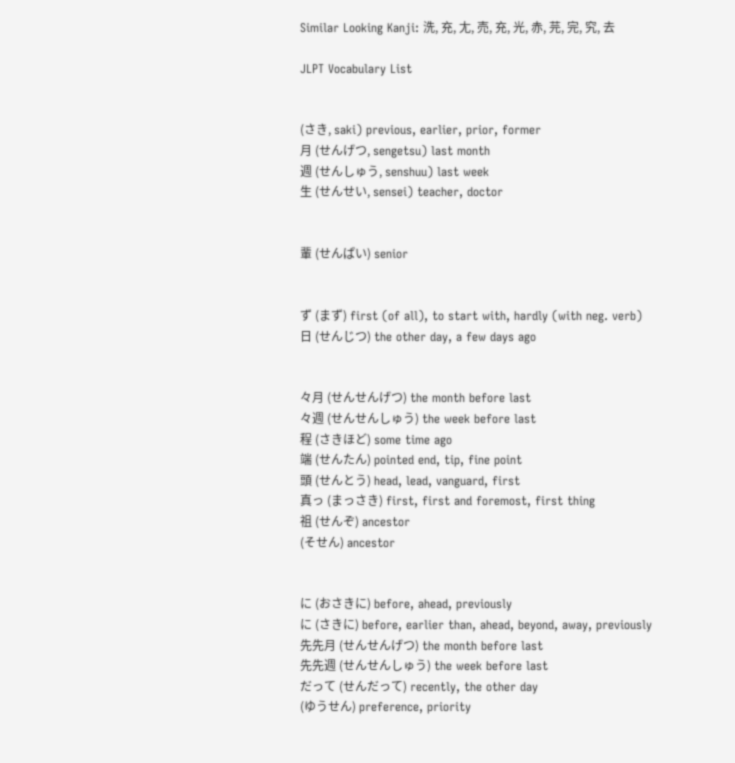Similar Looking Kanji: 洗, 充, 尢, 売, 充, 光, 赤, 芫, 完, 究, 去

JLPT Vocabulary List


(さき, saki) previous, earlier, prior, former
月 (せんげつ, sengetsu) last month
週 (せんしゅう, senshuu) last week
生 (せんせい, sensei) teacher, doctor


輩 (せんぱい) senior


ず (まず) first (of all), to start with, hardly (with neg. verb)
日 (せんじつ) the other day, a few days ago


々月 (せんせんげつ) the month before last
々週 (せんせんしゅう) the week before last
程 (さきほど) some time ago
端 (せんたん) pointed end, tip, fine point
頭 (せんとう) head, lead, vanguard, first
真っ (まっさき) first, first and foremost, first thing
祖 (せんぞ) ancestor
(そせん) ancestor


に (おさきに) before, ahead, previously
に (さきに) before, earlier than, ahead, beyond, away, previously
先先月 (せんせんげつ) the month before last
先先週 (せんせんしゅう) the week before last
だって (せんだって) recently, the other day
(ゆうせん) preference, priority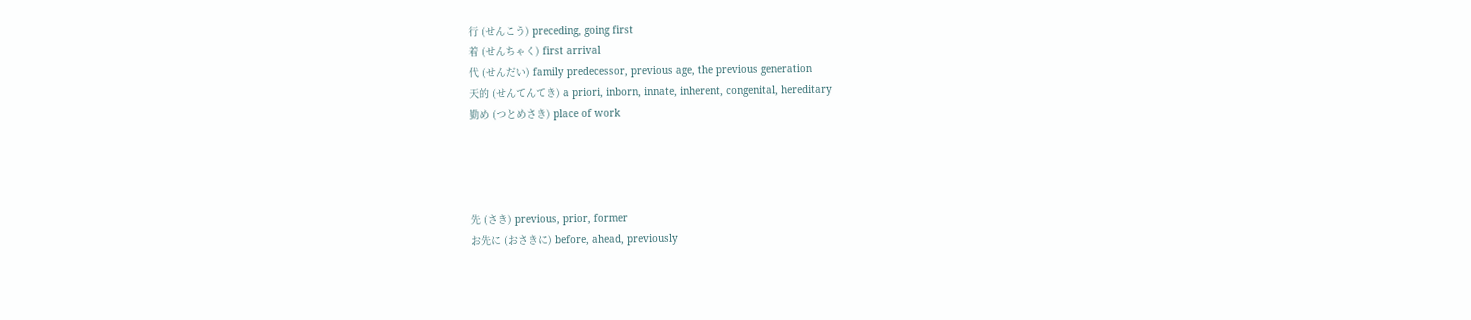行 (せんこう) preceding, going first
着 (せんちゃく) first arrival
代 (せんだい) family predecessor, previous age, the previous generation
天的 (せんてんてき) a priori, inborn, innate, inherent, congenital, hereditary
勤め (つとめさき) place of work




先 (さき) previous, prior, former
お先に (おさきに) before, ahead, previously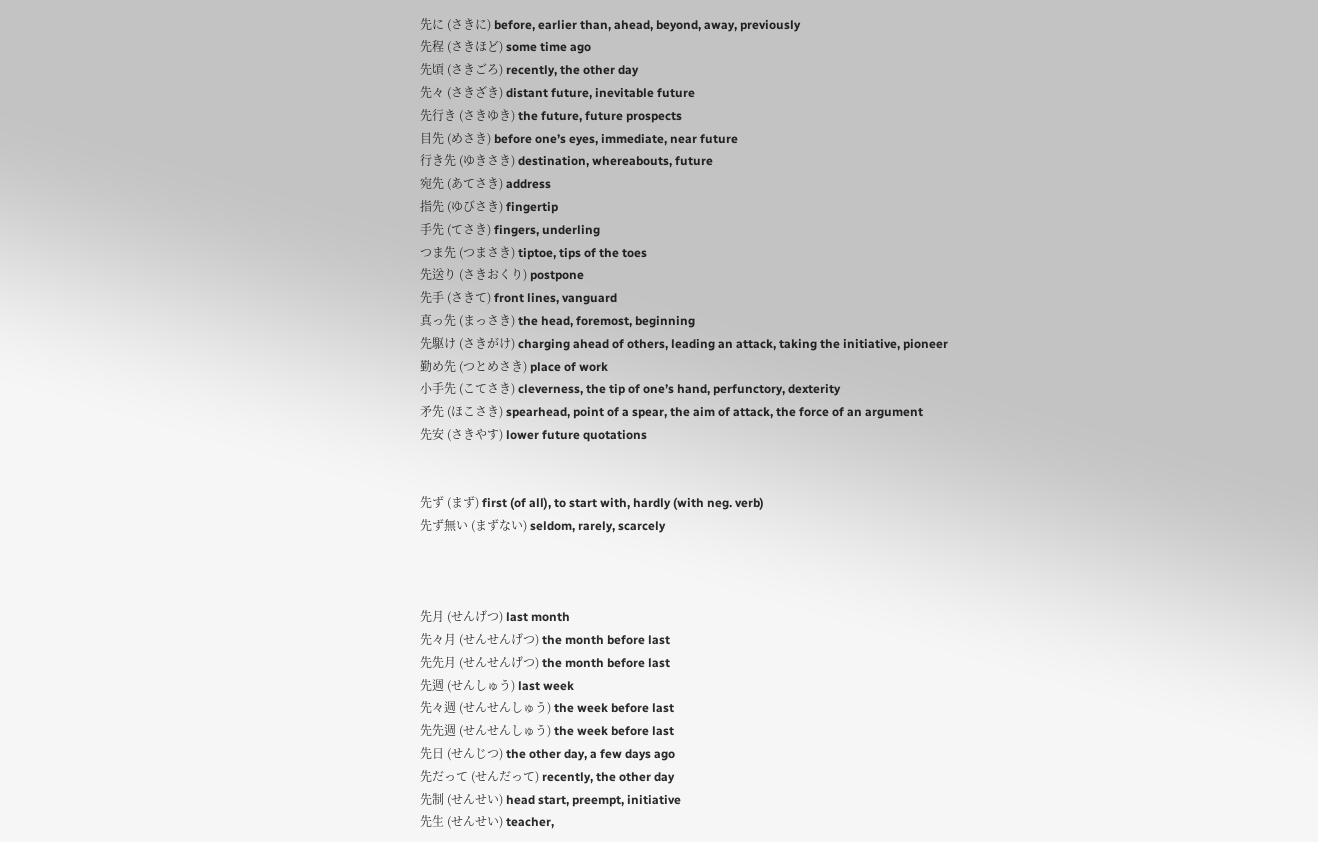先に (さきに) before, earlier than, ahead, beyond, away, previously
先程 (さきほど) some time ago
先頃 (さきごろ) recently, the other day
先々 (さきざき) distant future, inevitable future
先行き (さきゆき) the future, future prospects
目先 (めさき) before one’s eyes, immediate, near future
行き先 (ゆきさき) destination, whereabouts, future
宛先 (あてさき) address
指先 (ゆびさき) fingertip
手先 (てさき) fingers, underling
つま先 (つまさき) tiptoe, tips of the toes
先送り (さきおくり) postpone
先手 (さきて) front lines, vanguard
真っ先 (まっさき) the head, foremost, beginning
先駆け (さきがけ) charging ahead of others, leading an attack, taking the initiative, pioneer
勤め先 (つとめさき) place of work
小手先 (こてさき) cleverness, the tip of one’s hand, perfunctory, dexterity
矛先 (ほこさき) spearhead, point of a spear, the aim of attack, the force of an argument
先安 (さきやす) lower future quotations


先ず (まず) first (of all), to start with, hardly (with neg. verb)
先ず無い (まずない) seldom, rarely, scarcely



先月 (せんげつ) last month
先々月 (せんせんげつ) the month before last
先先月 (せんせんげつ) the month before last
先週 (せんしゅう) last week
先々週 (せんせんしゅう) the week before last
先先週 (せんせんしゅう) the week before last
先日 (せんじつ) the other day, a few days ago
先だって (せんだって) recently, the other day
先制 (せんせい) head start, preempt, initiative
先生 (せんせい) teacher,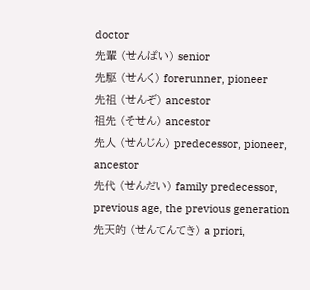doctor
先輩 (せんぱい) senior
先駆 (せんく) forerunner, pioneer
先祖 (せんぞ) ancestor
祖先 (そせん) ancestor
先人 (せんじん) predecessor, pioneer, ancestor
先代 (せんだい) family predecessor, previous age, the previous generation
先天的 (せんてんてき) a priori,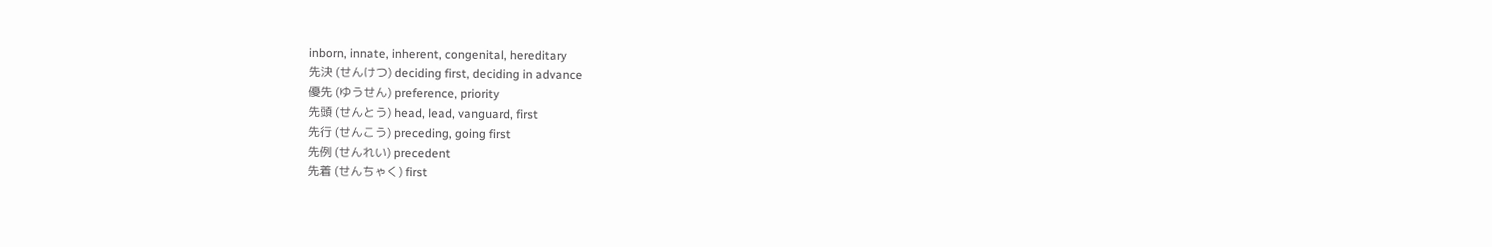inborn, innate, inherent, congenital, hereditary
先決 (せんけつ) deciding first, deciding in advance
優先 (ゆうせん) preference, priority
先頭 (せんとう) head, lead, vanguard, first
先行 (せんこう) preceding, going first
先例 (せんれい) precedent
先着 (せんちゃく) first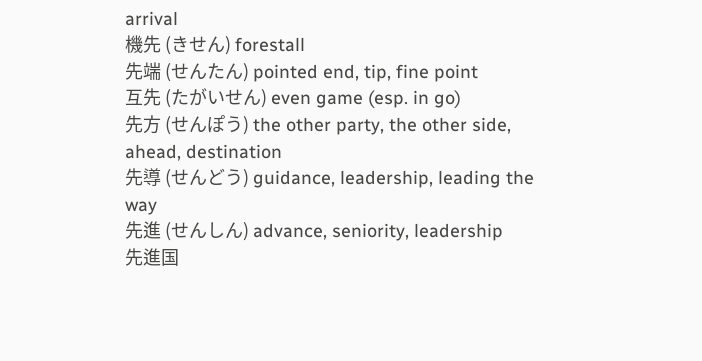arrival
機先 (きせん) forestall
先端 (せんたん) pointed end, tip, fine point
互先 (たがいせん) even game (esp. in go)
先方 (せんぽう) the other party, the other side, ahead, destination
先導 (せんどう) guidance, leadership, leading the way
先進 (せんしん) advance, seniority, leadership
先進国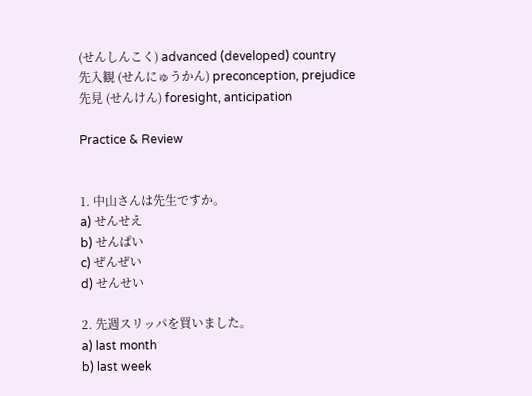(せんしんこく) advanced (developed) country
先入観 (せんにゅうかん) preconception, prejudice
先見 (せんけん) foresight, anticipation

Practice & Review


1. 中山さんは先生ですか。
a) せんせえ
b) せんぱい
c) ぜんぜい
d) せんせい

2. 先週スリッパを買いました。
a) last month
b) last week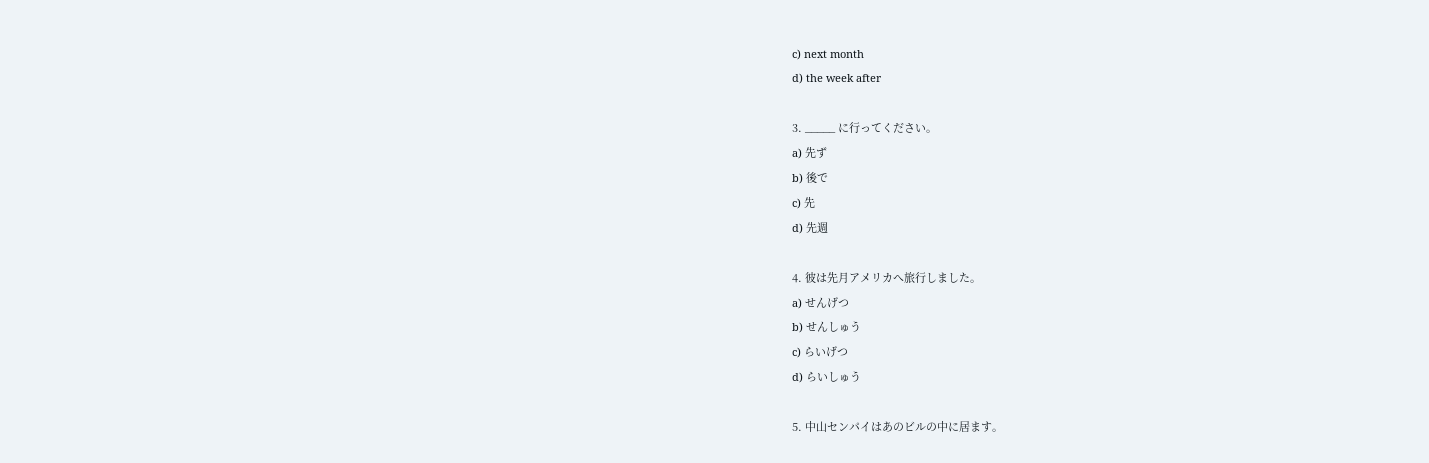c) next month
d) the week after

3. _____ に行ってください。
a) 先ず
b) 後で
c) 先
d) 先週

4. 彼は先月アメリカへ旅行しました。
a) せんげつ
b) せんしゅう
c) らいげつ
d) らいしゅう

5. 中山センパイはあのビルの中に居ます。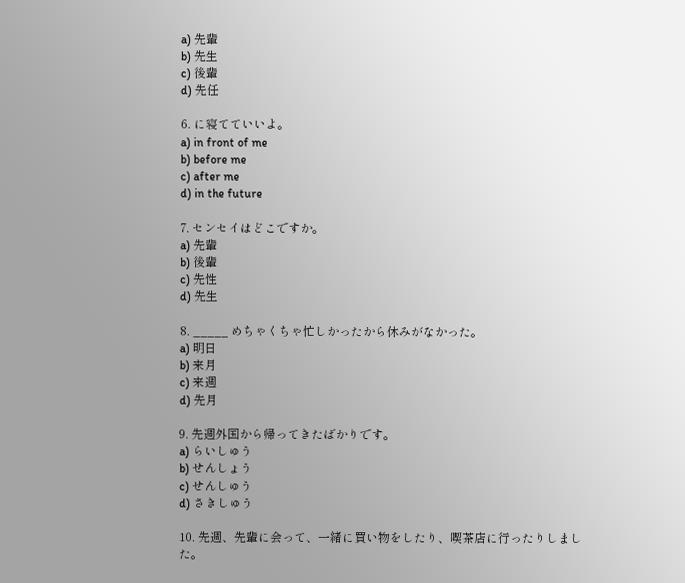a) 先輩
b) 先生
c) 後輩
d) 先任

6. に寝てていいよ。
a) in front of me
b) before me
c) after me
d) in the future

7. センセイはどこですか。
a) 先輩
b) 後輩
c) 先性
d) 先生

8. _____ めちゃくちゃ忙しかったから休みがなかった。
a) 明日
b) 来月
c) 来週
d) 先月

9. 先週外国から帰ってきたばかりです。
a) らいしゅう
b) せんしょう
c) せんしゅう
d) さきしゅう

10. 先週、先輩に会って、一緒に買い物をしたり、喫茶店に行ったりしました。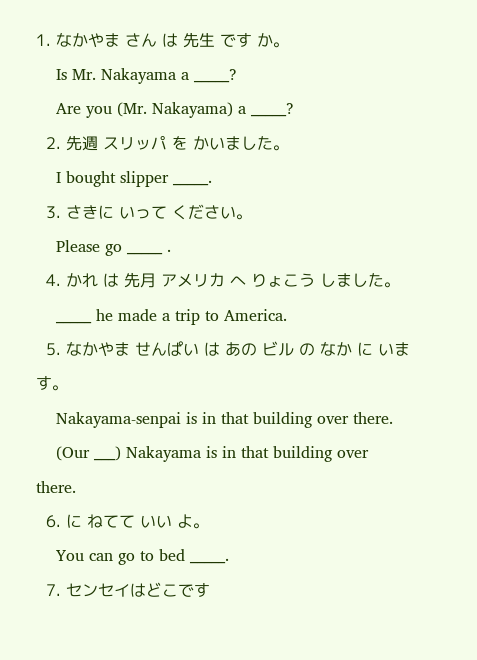1. なかやま さん は 先生 です か。
    Is Mr. Nakayama a _____?
    Are you (Mr. Nakayama) a _____?
  2. 先週 スリッパ を かいました。
    I bought slipper _____.
  3. さきに いって ください。
    Please go _____ .
  4. かれ は 先月 アメリカ へ りょこう しました。
    _____ he made a trip to America.
  5. なかやま せんぱい は あの ビル の なか に います。
    Nakayama-senpai is in that building over there.
    (Our ___) Nakayama is in that building over there.
  6. に ねてて いい よ。
    You can go to bed _____.
  7. センセイはどこです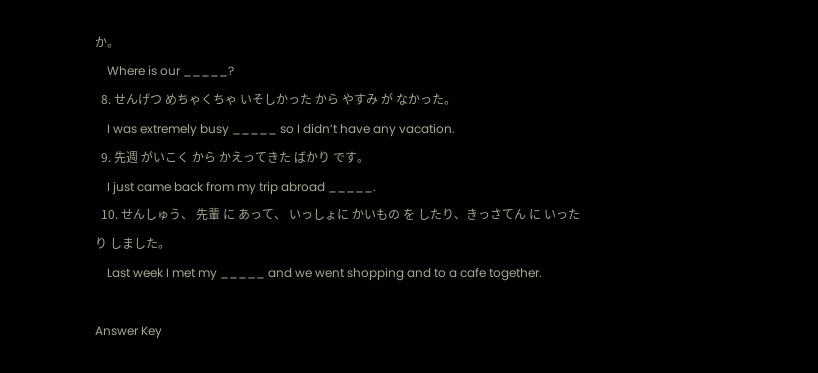か。
    Where is our _____?
  8. せんげつ めちゃくちゃ いそしかった から やすみ が なかった。
    I was extremely busy _____ so I didn’t have any vacation.
  9. 先週 がいこく から かえってきた ばかり です。
    I just came back from my trip abroad _____.
  10. せんしゅう、 先輩 に あって、 いっしょに かいもの を したり、きっさてん に いったり しました。
    Last week I met my _____ and we went shopping and to a cafe together.

Answer Key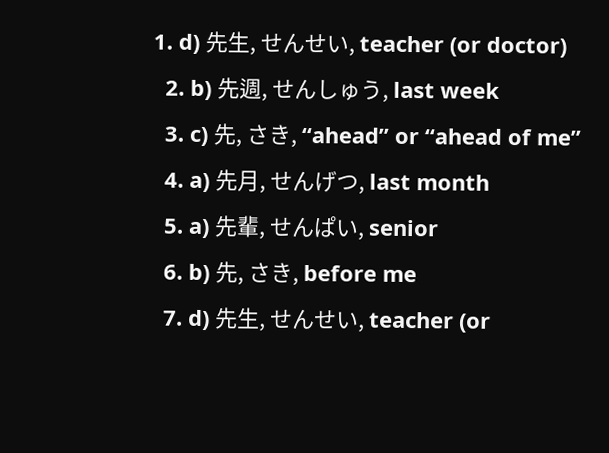1. d) 先生, せんせい, teacher (or doctor)
  2. b) 先週, せんしゅう, last week
  3. c) 先, さき, “ahead” or “ahead of me”
  4. a) 先月, せんげつ, last month
  5. a) 先輩, せんぱい, senior
  6. b) 先, さき, before me
  7. d) 先生, せんせい, teacher (or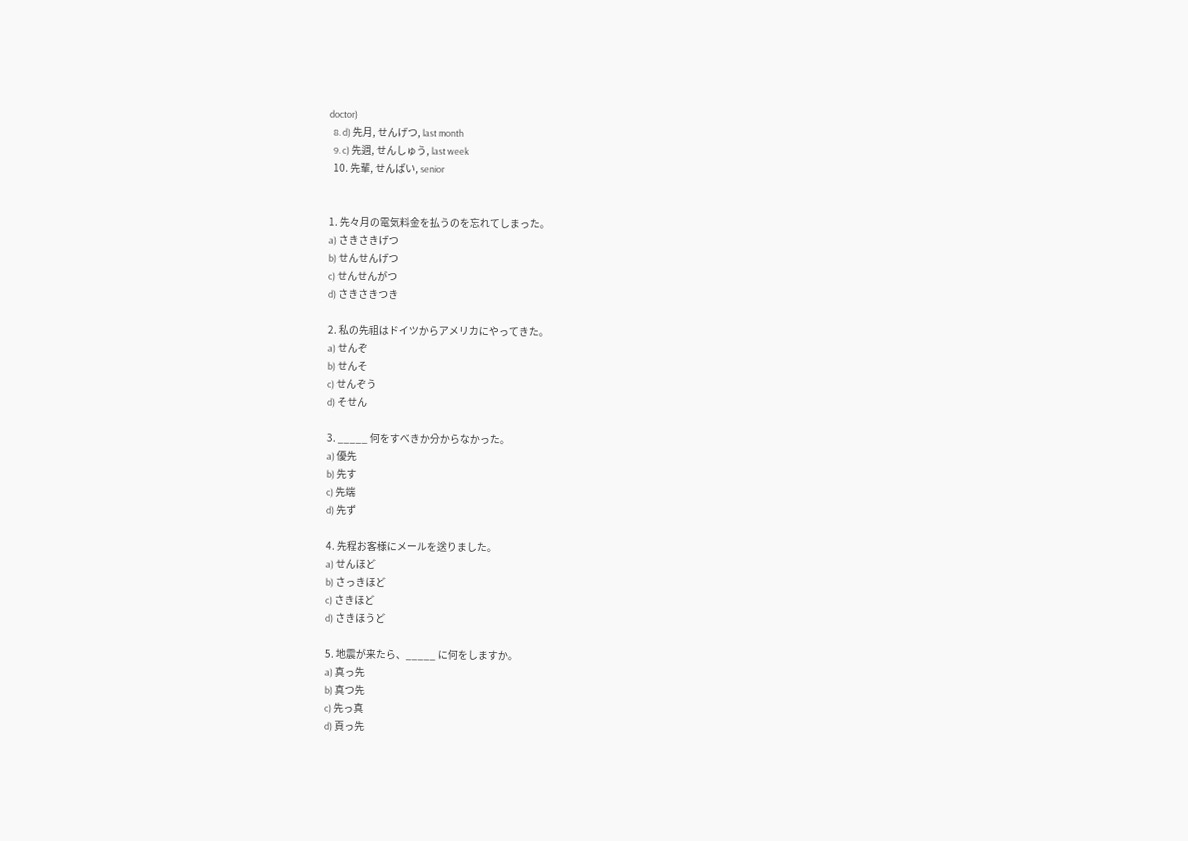doctor)
  8. d) 先月, せんげつ, last month
  9. c) 先週, せんしゅう, last week
  10. 先輩, せんぱい, senior


1. 先々月の電気料金を払うのを忘れてしまった。
a) さきさきげつ
b) せんせんげつ
c) せんせんがつ
d) さきさきつき

2. 私の先祖はドイツからアメリカにやってきた。
a) せんぞ
b) せんそ
c) せんぞう
d) そせん

3. _____ 何をすべきか分からなかった。
a) 優先
b) 先す
c) 先端
d) 先ず

4. 先程お客様にメールを送りました。
a) せんほど
b) さっきほど
c) さきほど
d) さきほうど

5. 地震が来たら、_____ に何をしますか。
a) 真っ先
b) 真つ先
c) 先っ真
d) 頁っ先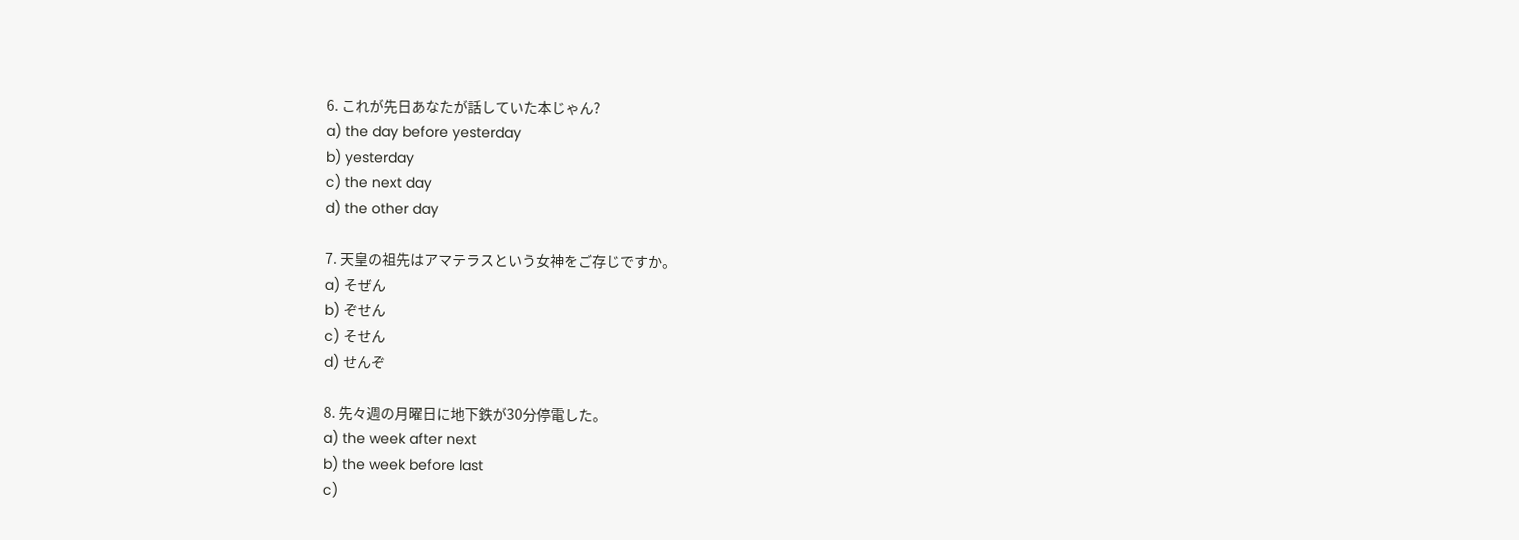6. これが先日あなたが話していた本じゃん?
a) the day before yesterday
b) yesterday
c) the next day
d) the other day

7. 天皇の祖先はアマテラスという女神をご存じですか。
a) そぜん
b) ぞせん
c) そせん
d) せんぞ

8. 先々週の月曜日に地下鉄が30分停電した。
a) the week after next
b) the week before last
c)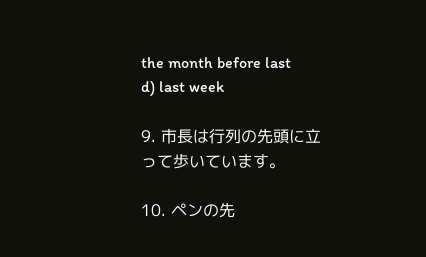the month before last
d) last week

9. 市長は行列の先頭に立って歩いています。

10. ペンの先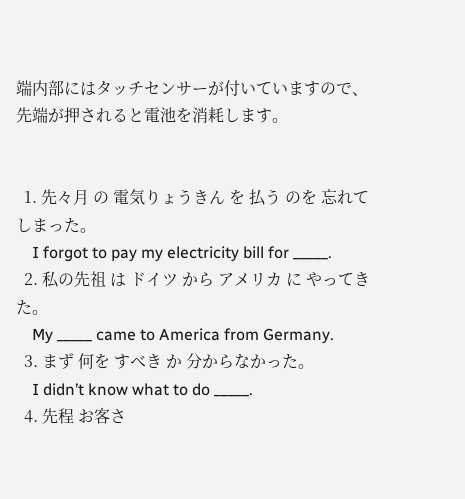端内部にはタッチセンサーが付いていますので、先端が押されると電池を消耗します。


  1. 先々月 の 電気りょうきん を 払う のを 忘れてしまった。
    I forgot to pay my electricity bill for _____.
  2. 私の先祖 は ドイツ から アメリカ に やってきた。
    My _____ came to America from Germany.
  3. まず 何を すべき か 分からなかった。
    I didn’t know what to do _____.
  4. 先程 お客さ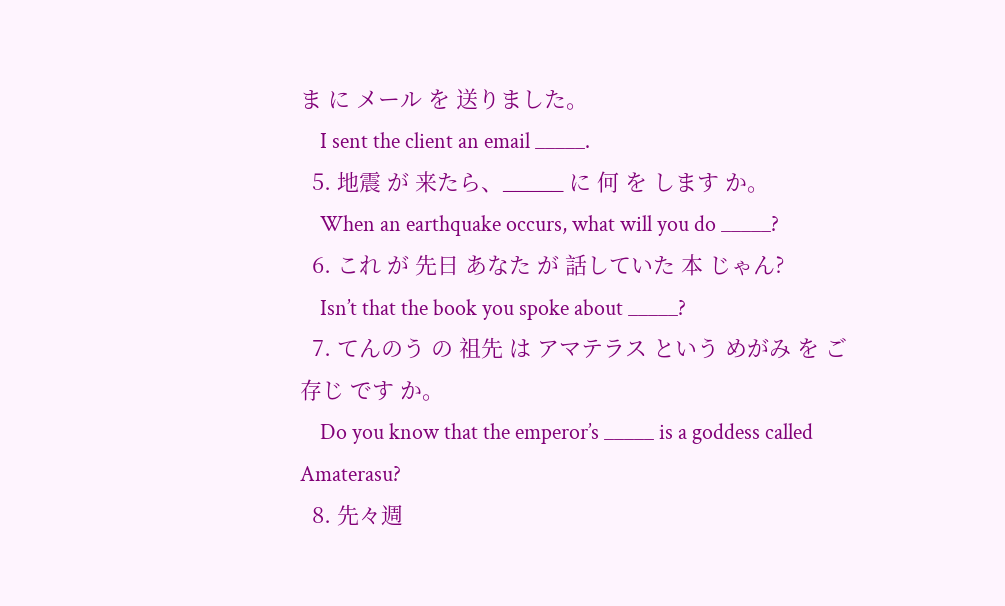ま に メール を 送りました。
    I sent the client an email _____.
  5. 地震 が 来たら、_____ に 何 を します か。
    When an earthquake occurs, what will you do _____?
  6. これ が 先日 あなた が 話していた 本 じゃん?
    Isn’t that the book you spoke about _____?
  7. てんのう の 祖先 は アマテラス という めがみ を ご存じ です か。
    Do you know that the emperor’s _____ is a goddess called Amaterasu?
  8. 先々週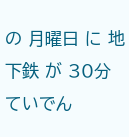の 月曜日 に 地下鉄 が 30分 ていでん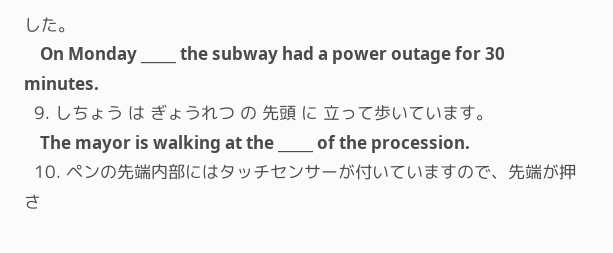した。
    On Monday _____ the subway had a power outage for 30 minutes.
  9. しちょう は ぎょうれつ の 先頭 に 立って歩いています。
    The mayor is walking at the _____ of the procession.
  10. ペンの先端内部にはタッチセンサーが付いていますので、先端が押さ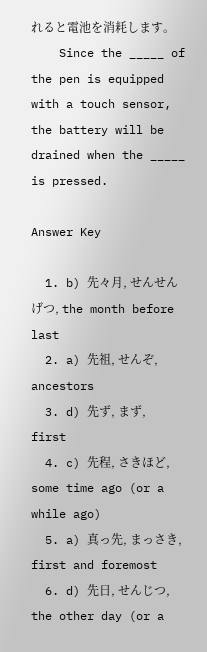れると電池を消耗します。
    Since the _____ of the pen is equipped with a touch sensor, the battery will be drained when the _____ is pressed.

Answer Key

  1. b) 先々月, せんせんげつ, the month before last
  2. a) 先祖, せんぞ, ancestors
  3. d) 先ず, まず, first
  4. c) 先程, さきほど, some time ago (or a while ago)
  5. a) 真っ先, まっさき, first and foremost
  6. d) 先日, せんじつ, the other day (or a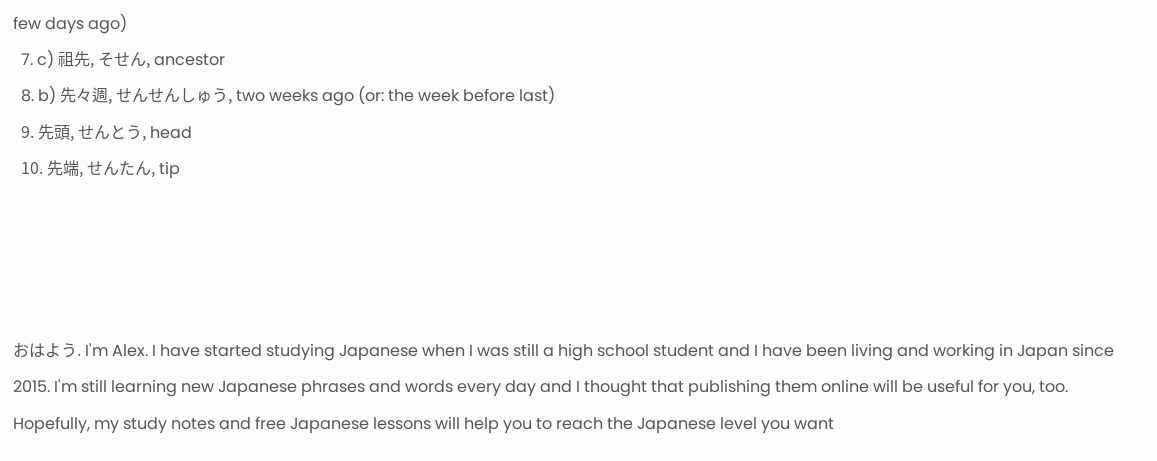few days ago)
  7. c) 祖先, そせん, ancestor
  8. b) 先々週, せんせんしゅう, two weeks ago (or: the week before last)
  9. 先頭, せんとう, head
  10. 先端, せんたん, tip




おはよう. I'm Alex. I have started studying Japanese when I was still a high school student and I have been living and working in Japan since 2015. I'm still learning new Japanese phrases and words every day and I thought that publishing them online will be useful for you, too. Hopefully, my study notes and free Japanese lessons will help you to reach the Japanese level you want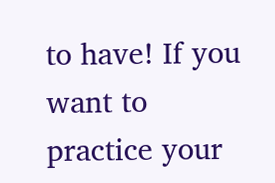to have! If you want to practice your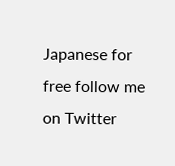Japanese for free follow me on Twitter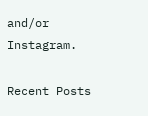and/or Instagram.

Recent Posts